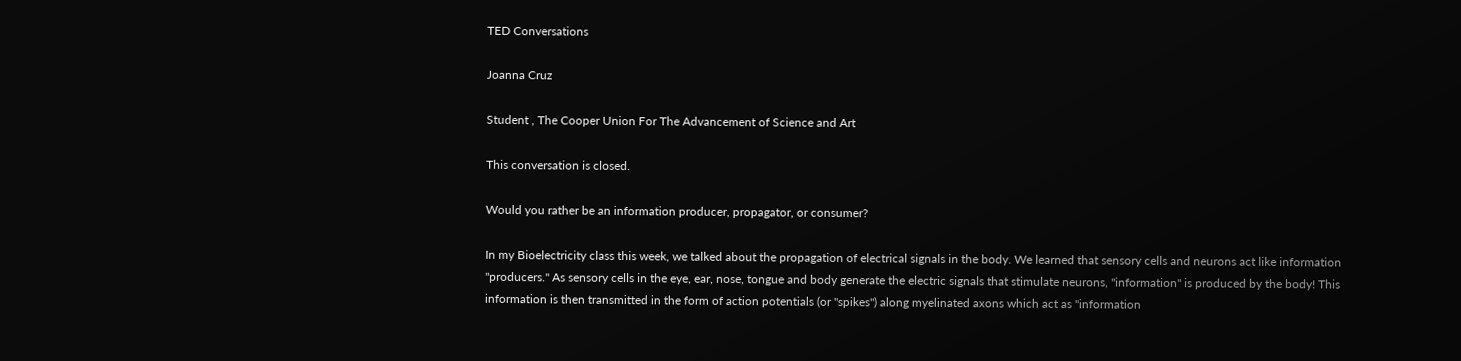TED Conversations

Joanna Cruz

Student , The Cooper Union For The Advancement of Science and Art

This conversation is closed.

Would you rather be an information producer, propagator, or consumer?

In my Bioelectricity class this week, we talked about the propagation of electrical signals in the body. We learned that sensory cells and neurons act like information "producers." As sensory cells in the eye, ear, nose, tongue and body generate the electric signals that stimulate neurons, "information" is produced by the body! This information is then transmitted in the form of action potentials (or "spikes") along myelinated axons which act as "information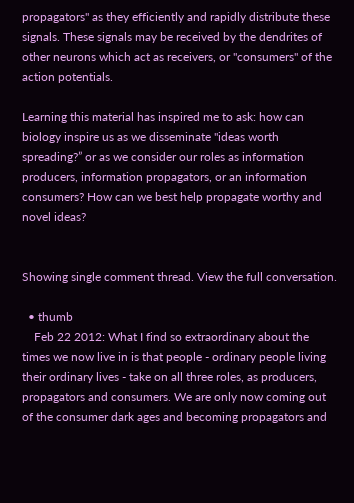propagators" as they efficiently and rapidly distribute these signals. These signals may be received by the dendrites of other neurons which act as receivers, or "consumers" of the action potentials.

Learning this material has inspired me to ask: how can biology inspire us as we disseminate "ideas worth spreading?” or as we consider our roles as information producers, information propagators, or an information consumers? How can we best help propagate worthy and novel ideas?


Showing single comment thread. View the full conversation.

  • thumb
    Feb 22 2012: What I find so extraordinary about the times we now live in is that people - ordinary people living their ordinary lives - take on all three roles, as producers, propagators and consumers. We are only now coming out of the consumer dark ages and becoming propagators and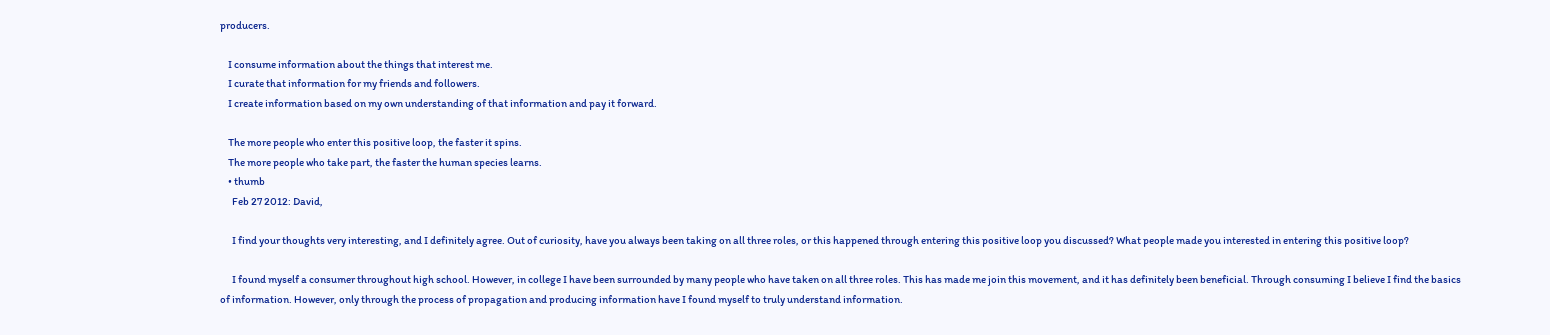producers.

    I consume information about the things that interest me.
    I curate that information for my friends and followers.
    I create information based on my own understanding of that information and pay it forward.

    The more people who enter this positive loop, the faster it spins.
    The more people who take part, the faster the human species learns.
    • thumb
      Feb 27 2012: David,

      I find your thoughts very interesting, and I definitely agree. Out of curiosity, have you always been taking on all three roles, or this happened through entering this positive loop you discussed? What people made you interested in entering this positive loop?

      I found myself a consumer throughout high school. However, in college I have been surrounded by many people who have taken on all three roles. This has made me join this movement, and it has definitely been beneficial. Through consuming I believe I find the basics of information. However, only through the process of propagation and producing information have I found myself to truly understand information.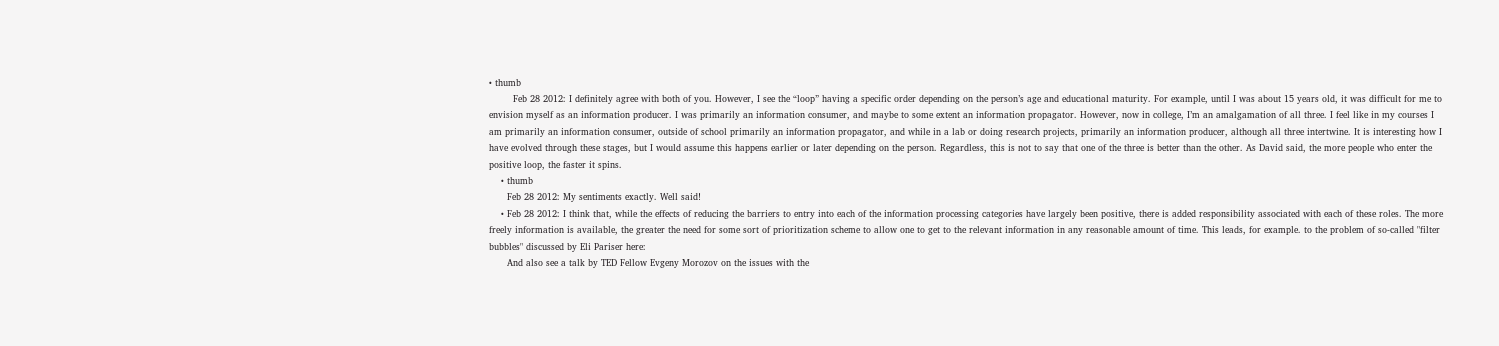• thumb
        Feb 28 2012: I definitely agree with both of you. However, I see the “loop” having a specific order depending on the person’s age and educational maturity. For example, until I was about 15 years old, it was difficult for me to envision myself as an information producer. I was primarily an information consumer, and maybe to some extent an information propagator. However, now in college, I’m an amalgamation of all three. I feel like in my courses I am primarily an information consumer, outside of school primarily an information propagator, and while in a lab or doing research projects, primarily an information producer, although all three intertwine. It is interesting how I have evolved through these stages, but I would assume this happens earlier or later depending on the person. Regardless, this is not to say that one of the three is better than the other. As David said, the more people who enter the positive loop, the faster it spins.
    • thumb
      Feb 28 2012: My sentiments exactly. Well said!
    • Feb 28 2012: I think that, while the effects of reducing the barriers to entry into each of the information processing categories have largely been positive, there is added responsibility associated with each of these roles. The more freely information is available, the greater the need for some sort of prioritization scheme to allow one to get to the relevant information in any reasonable amount of time. This leads, for example. to the problem of so-called "filter bubbles" discussed by Eli Pariser here:
      And also see a talk by TED Fellow Evgeny Morozov on the issues with the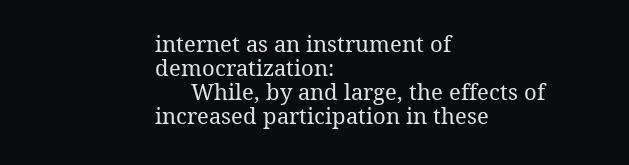internet as an instrument of democratization:
      While, by and large, the effects of increased participation in these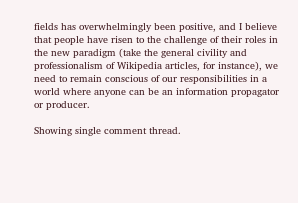fields has overwhelmingly been positive, and I believe that people have risen to the challenge of their roles in the new paradigm (take the general civility and professionalism of Wikipedia articles, for instance), we need to remain conscious of our responsibilities in a world where anyone can be an information propagator or producer.

Showing single comment thread.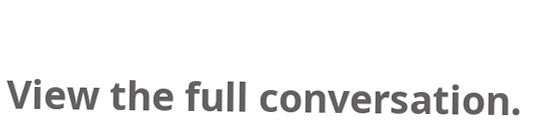View the full conversation.